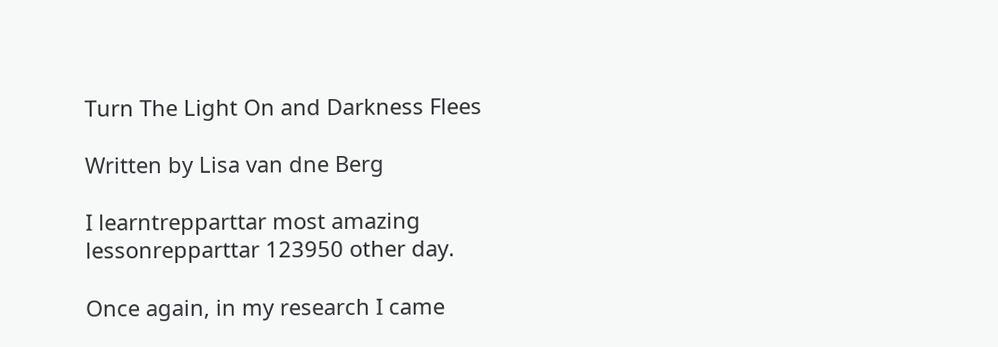Turn The Light On and Darkness Flees

Written by Lisa van dne Berg

I learntrepparttar most amazing lessonrepparttar 123950 other day.

Once again, in my research I came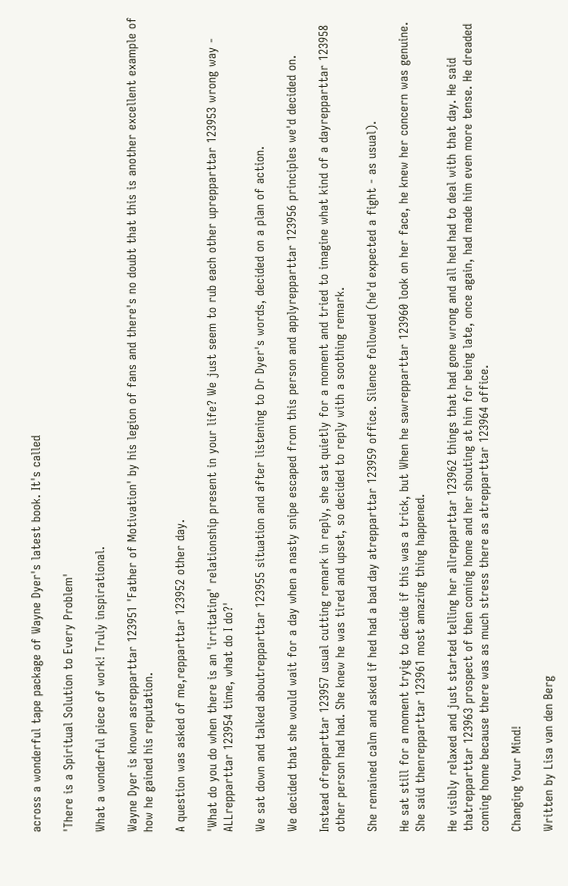across a wonderful tape package of Wayne Dyer's latest book. It's called

'There is a Spiritual Solution to Every Problem'

What a wonderful piece of work! Truly inspirational.

Wayne Dyer is known asrepparttar 123951 'Father of Motivation' by his legion of fans and there's no doubt that this is another excellent example of how he gained his reputation.

A question was asked of me,repparttar 123952 other day.

'What do you do when there is an 'irritating' relationship present in your life? We just seem to rub each other uprepparttar 123953 wrong way - ALLrepparttar 123954 time, what do I do?'

We sat down and talked aboutrepparttar 123955 situation and after listening to Dr Dyer's words, decided on a plan of action.

We decided that she would wait for a day when a nasty snipe escaped from this person and applyrepparttar 123956 principles we'd decided on.

Instead ofrepparttar 123957 usual cutting remark in reply, she sat quietly for a moment and tried to imagine what kind of a dayrepparttar 123958 other person had had. She knew he was tired and upset, so decided to reply with a soothing remark.

She remained calm and asked if hed had a bad day atrepparttar 123959 office. Silence followed (he'd expected a fight - as usual).

He sat still for a moment tryig to decide if this was a trick, but When he sawrepparttar 123960 look on her face, he knew her concern was genuine. She said thenrepparttar 123961 most amazing thing happened.

He visibly relaxed and just started telling her allrepparttar 123962 things that had gone wrong and all hed had to deal with that day. He said thatrepparttar 123963 prospect of then coming home and her shouting at him for being late, once again, had made him even more tense. He dreaded coming home because there was as much stress there as atrepparttar 123964 office.

Changing Your Mind!

Written by Lisa van den Berg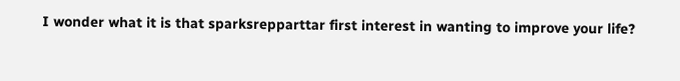I wonder what it is that sparksrepparttar first interest in wanting to improve your life?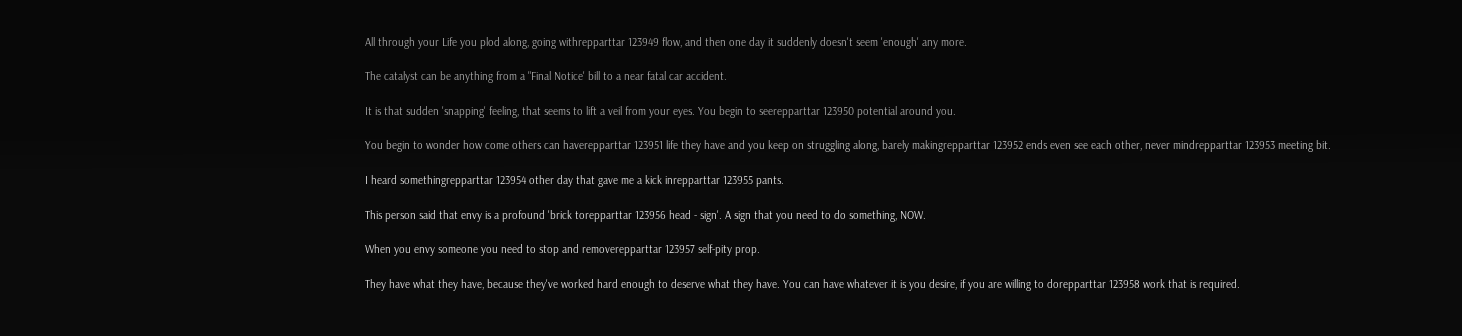All through your Life you plod along, going withrepparttar 123949 flow, and then one day it suddenly doesn't seem 'enough' any more.

The catalyst can be anything from a "Final Notice' bill to a near fatal car accident.

It is that sudden 'snapping' feeling, that seems to lift a veil from your eyes. You begin to seerepparttar 123950 potential around you.

You begin to wonder how come others can haverepparttar 123951 life they have and you keep on struggling along, barely makingrepparttar 123952 ends even see each other, never mindrepparttar 123953 meeting bit.

I heard somethingrepparttar 123954 other day that gave me a kick inrepparttar 123955 pants.

This person said that envy is a profound 'brick torepparttar 123956 head - sign'. A sign that you need to do something, NOW.

When you envy someone you need to stop and removerepparttar 123957 self-pity prop.

They have what they have, because they've worked hard enough to deserve what they have. You can have whatever it is you desire, if you are willing to dorepparttar 123958 work that is required.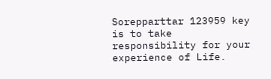Sorepparttar 123959 key is to take responsibility for your experience of Life.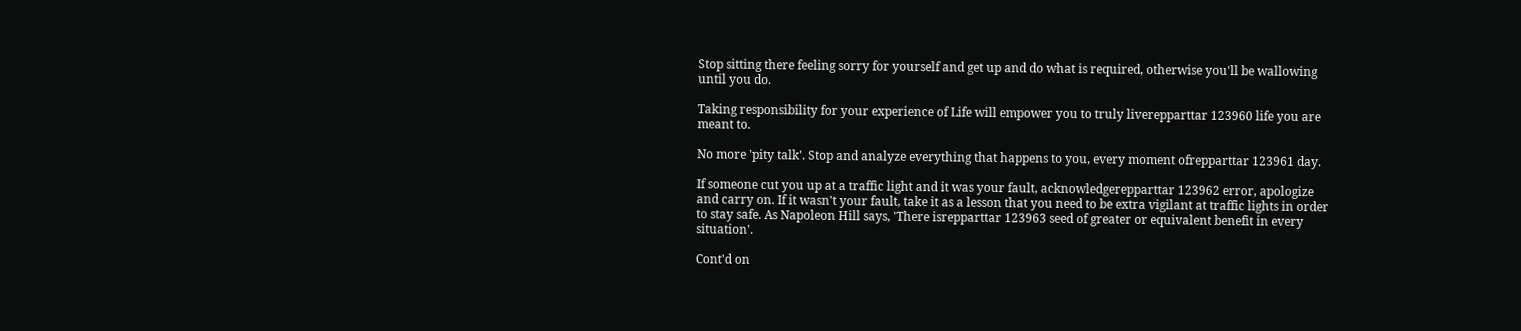Stop sitting there feeling sorry for yourself and get up and do what is required, otherwise you'll be wallowing until you do.

Taking responsibility for your experience of Life will empower you to truly liverepparttar 123960 life you are meant to.

No more 'pity talk'. Stop and analyze everything that happens to you, every moment ofrepparttar 123961 day.

If someone cut you up at a traffic light and it was your fault, acknowledgerepparttar 123962 error, apologize and carry on. If it wasn't your fault, take it as a lesson that you need to be extra vigilant at traffic lights in order to stay safe. As Napoleon Hill says, 'There isrepparttar 123963 seed of greater or equivalent benefit in every situation'.

Cont'd on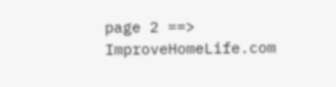page 2 ==>
ImproveHomeLife.com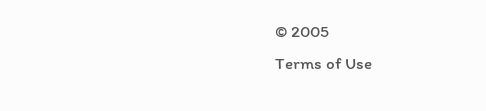© 2005
Terms of Use